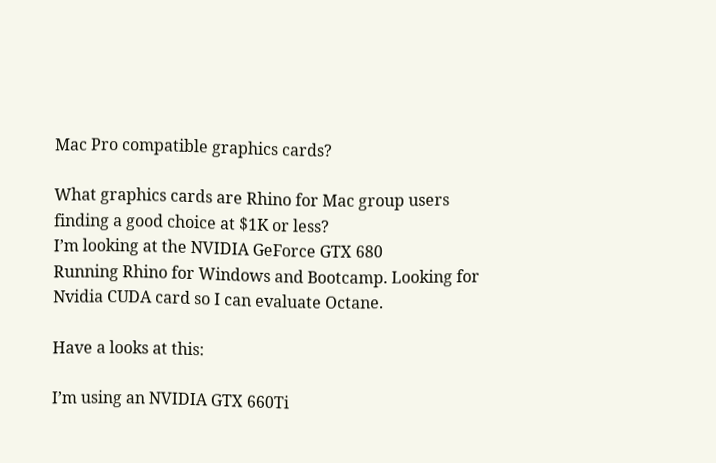Mac Pro compatible graphics cards?

What graphics cards are Rhino for Mac group users finding a good choice at $1K or less?
I’m looking at the NVIDIA GeForce GTX 680
Running Rhino for Windows and Bootcamp. Looking for Nvidia CUDA card so I can evaluate Octane.

Have a looks at this:

I’m using an NVIDIA GTX 660Ti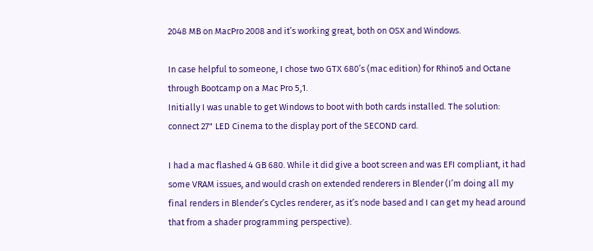2048 MB on MacPro 2008 and it’s working great, both on OSX and Windows.

In case helpful to someone, I chose two GTX 680’s (mac edition) for Rhino5 and Octane through Bootcamp on a Mac Pro 5,1.
Initially I was unable to get Windows to boot with both cards installed. The solution: connect 27" LED Cinema to the display port of the SECOND card.

I had a mac flashed 4 GB 680. While it did give a boot screen and was EFI compliant, it had some VRAM issues, and would crash on extended renderers in Blender (I’m doing all my final renders in Blender’s Cycles renderer, as it’s node based and I can get my head around that from a shader programming perspective).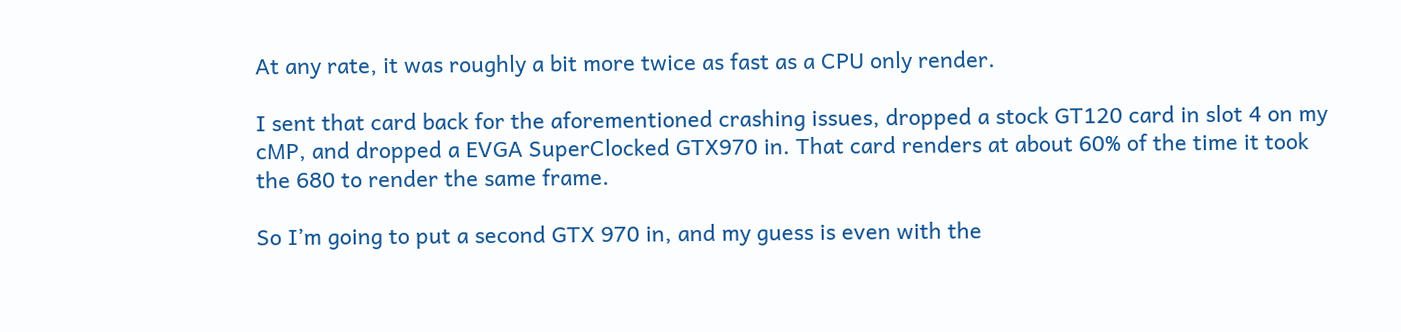At any rate, it was roughly a bit more twice as fast as a CPU only render.

I sent that card back for the aforementioned crashing issues, dropped a stock GT120 card in slot 4 on my cMP, and dropped a EVGA SuperClocked GTX970 in. That card renders at about 60% of the time it took the 680 to render the same frame.

So I’m going to put a second GTX 970 in, and my guess is even with the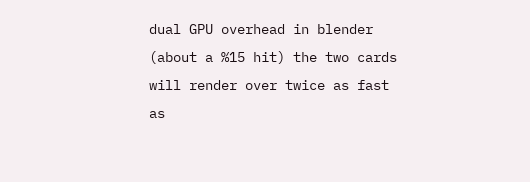dual GPU overhead in blender (about a %15 hit) the two cards will render over twice as fast as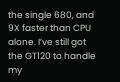the single 680, and 9X faster than CPU alone. I’ve still got the GT120 to handle my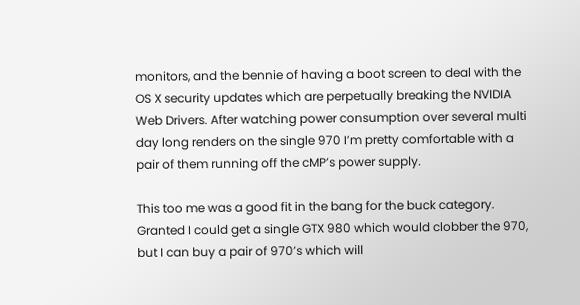monitors, and the bennie of having a boot screen to deal with the OS X security updates which are perpetually breaking the NVIDIA Web Drivers. After watching power consumption over several multi day long renders on the single 970 I’m pretty comfortable with a pair of them running off the cMP’s power supply.

This too me was a good fit in the bang for the buck category. Granted I could get a single GTX 980 which would clobber the 970, but I can buy a pair of 970’s which will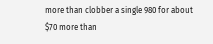more than clobber a single 980 for about $70 more than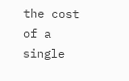the cost of a single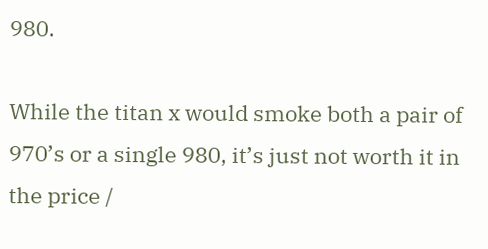980.

While the titan x would smoke both a pair of 970’s or a single 980, it’s just not worth it in the price /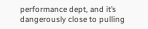performance dept, and it’s dangerously close to pulling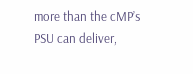more than the cMP’s PSU can deliver,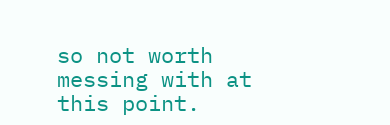so not worth messing with at this point.